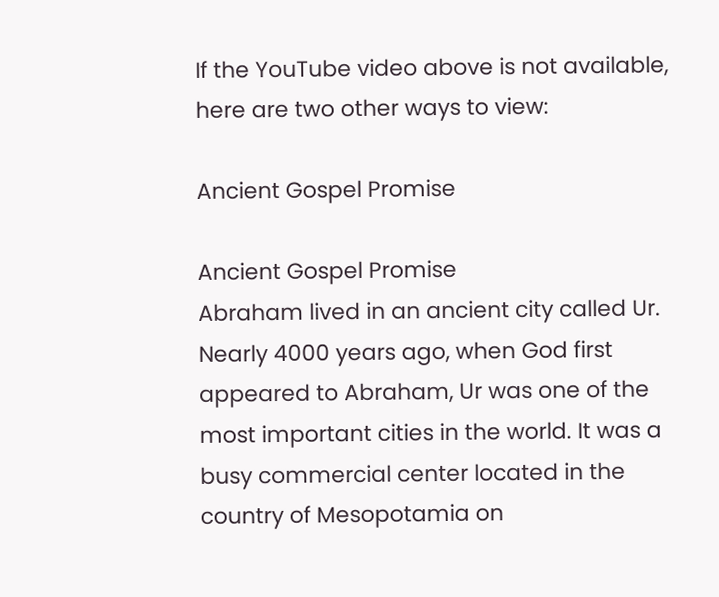If the YouTube video above is not available, here are two other ways to view:

Ancient Gospel Promise

Ancient Gospel Promise
Abraham lived in an ancient city called Ur. Nearly 4000 years ago, when God first appeared to Abraham, Ur was one of the most important cities in the world. It was a busy commercial center located in the country of Mesopotamia on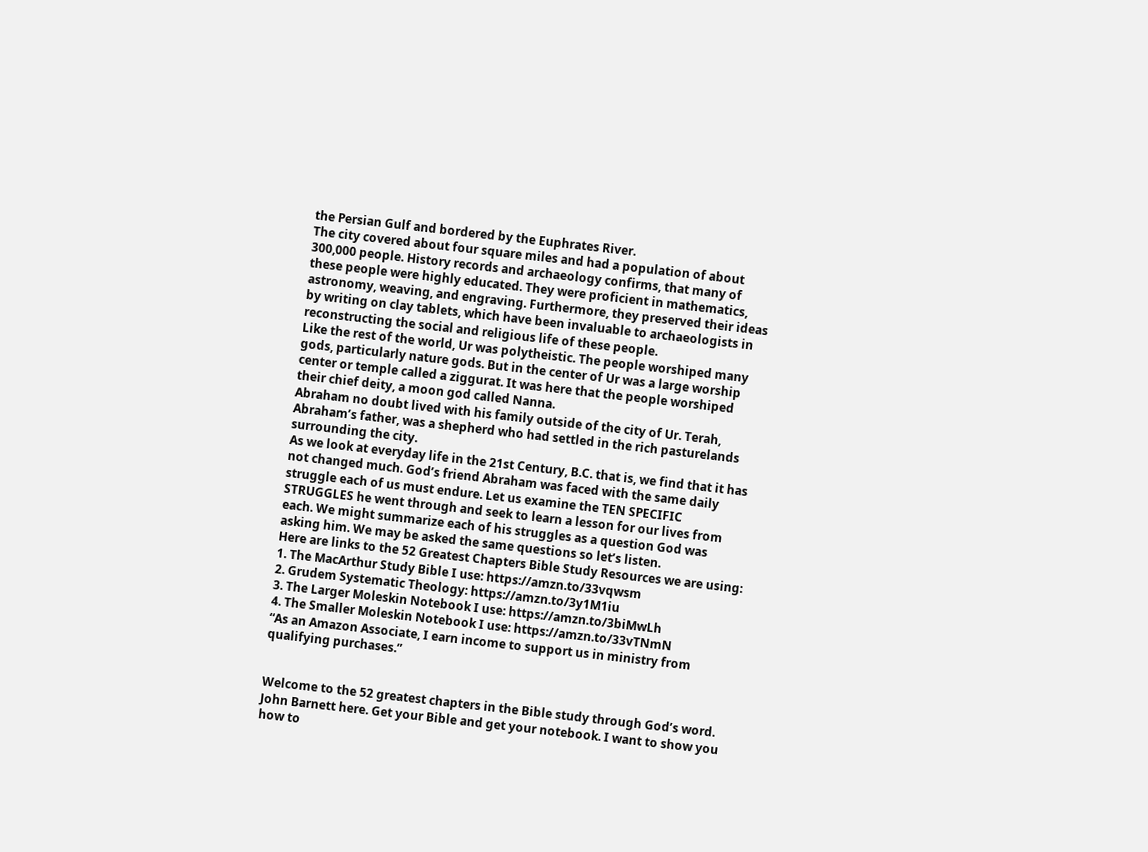the Persian Gulf and bordered by the Euphrates River.
The city covered about four square miles and had a population of about 300,000 people. History records and archaeology confirms, that many of these people were highly educated. They were proficient in mathematics, astronomy, weaving, and engraving. Furthermore, they preserved their ideas by writing on clay tablets, which have been invaluable to archaeologists in reconstructing the social and religious life of these people.
Like the rest of the world, Ur was polytheistic. The people worshiped many gods, particularly nature gods. But in the center of Ur was a large worship center or temple called a ziggurat. It was here that the people worshiped their chief deity, a moon god called Nanna.
Abraham no doubt lived with his family outside of the city of Ur. Terah, Abraham’s father, was a shepherd who had settled in the rich pasturelands surrounding the city.
As we look at everyday life in the 21st Century, B.C. that is, we find that it has not changed much. God’s friend Abraham was faced with the same daily struggle each of us must endure. Let us examine the TEN SPECIFIC STRUGGLES he went through and seek to learn a lesson for our lives from each. We might summarize each of his struggles as a question God was asking him. We may be asked the same questions so let’s listen.
Here are links to the 52 Greatest Chapters Bible Study Resources we are using:
1. The MacArthur Study Bible I use: https://amzn.to/33vqwsm
2. Grudem Systematic Theology: https://amzn.to/3y1M1iu
3. The Larger Moleskin Notebook I use: https://amzn.to/3biMwLh
4. The Smaller Moleskin Notebook I use: https://amzn.to/33vTNmN
“As an Amazon Associate, I earn income to support us in ministry from qualifying purchases.”


Welcome to the 52 greatest chapters in the Bible study through God’s word. John Barnett here. Get your Bible and get your notebook. I want to show you how to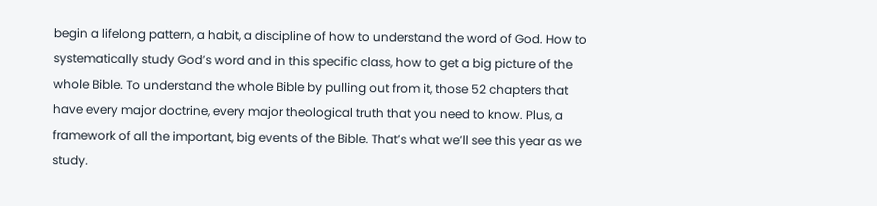begin a lifelong pattern, a habit, a discipline of how to understand the word of God. How to systematically study God’s word and in this specific class, how to get a big picture of the whole Bible. To understand the whole Bible by pulling out from it, those 52 chapters that have every major doctrine, every major theological truth that you need to know. Plus, a framework of all the important, big events of the Bible. That’s what we’ll see this year as we study.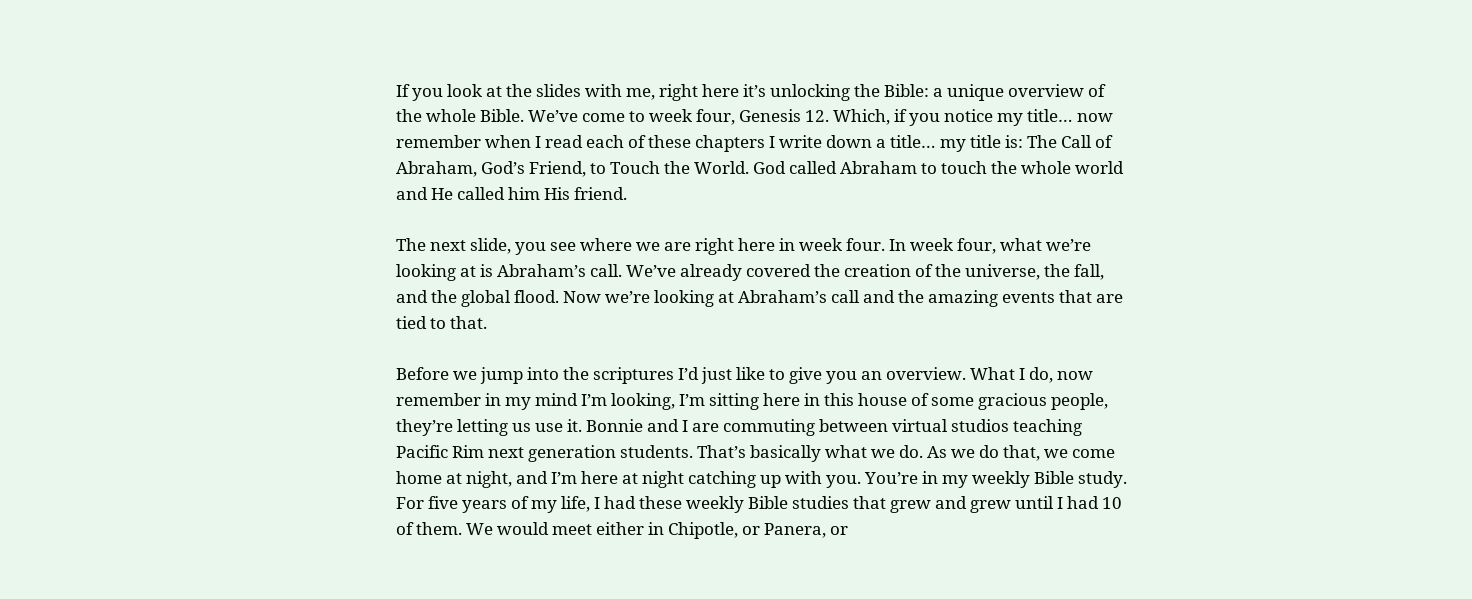If you look at the slides with me, right here it’s unlocking the Bible: a unique overview of the whole Bible. We’ve come to week four, Genesis 12. Which, if you notice my title… now remember when I read each of these chapters I write down a title… my title is: The Call of Abraham, God’s Friend, to Touch the World. God called Abraham to touch the whole world and He called him His friend.

The next slide, you see where we are right here in week four. In week four, what we’re looking at is Abraham’s call. We’ve already covered the creation of the universe, the fall, and the global flood. Now we’re looking at Abraham’s call and the amazing events that are tied to that.

Before we jump into the scriptures I’d just like to give you an overview. What I do, now remember in my mind I’m looking, I’m sitting here in this house of some gracious people, they’re letting us use it. Bonnie and I are commuting between virtual studios teaching Pacific Rim next generation students. That’s basically what we do. As we do that, we come home at night, and I’m here at night catching up with you. You’re in my weekly Bible study. For five years of my life, I had these weekly Bible studies that grew and grew until I had 10 of them. We would meet either in Chipotle, or Panera, or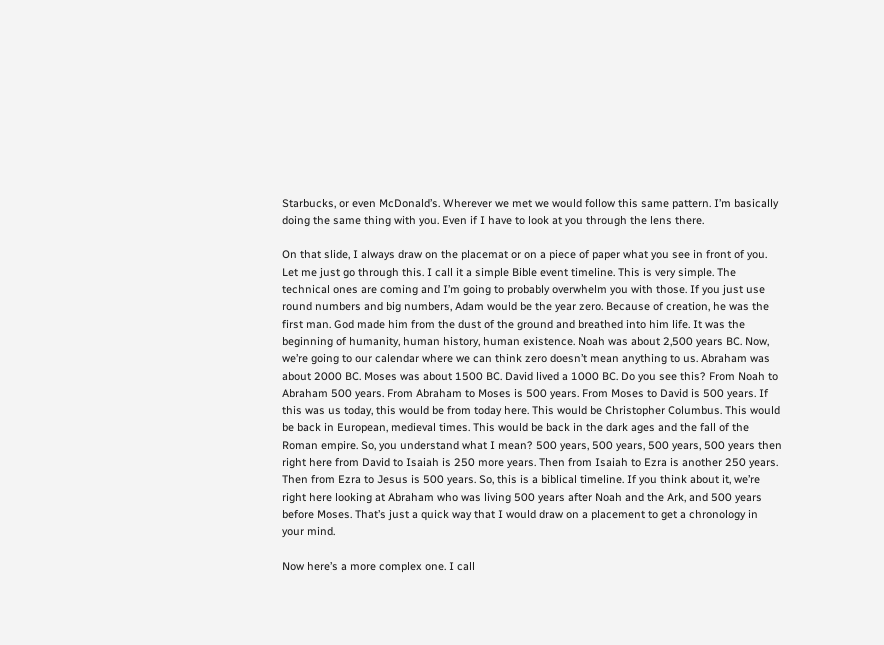Starbucks, or even McDonald’s. Wherever we met we would follow this same pattern. I’m basically doing the same thing with you. Even if I have to look at you through the lens there.

On that slide, I always draw on the placemat or on a piece of paper what you see in front of you. Let me just go through this. I call it a simple Bible event timeline. This is very simple. The technical ones are coming and I’m going to probably overwhelm you with those. If you just use round numbers and big numbers, Adam would be the year zero. Because of creation, he was the first man. God made him from the dust of the ground and breathed into him life. It was the beginning of humanity, human history, human existence. Noah was about 2,500 years BC. Now, we’re going to our calendar where we can think zero doesn’t mean anything to us. Abraham was about 2000 BC. Moses was about 1500 BC. David lived a 1000 BC. Do you see this? From Noah to Abraham 500 years. From Abraham to Moses is 500 years. From Moses to David is 500 years. If this was us today, this would be from today here. This would be Christopher Columbus. This would be back in European, medieval times. This would be back in the dark ages and the fall of the Roman empire. So, you understand what I mean? 500 years, 500 years, 500 years, 500 years then right here from David to Isaiah is 250 more years. Then from Isaiah to Ezra is another 250 years. Then from Ezra to Jesus is 500 years. So, this is a biblical timeline. If you think about it, we’re right here looking at Abraham who was living 500 years after Noah and the Ark, and 500 years before Moses. That’s just a quick way that I would draw on a placement to get a chronology in your mind.

Now here’s a more complex one. I call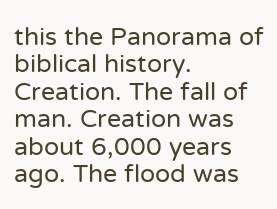this the Panorama of biblical history. Creation. The fall of man. Creation was about 6,000 years ago. The flood was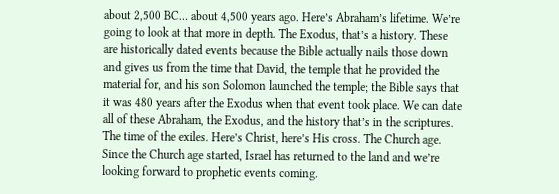about 2,500 BC… about 4,500 years ago. Here’s Abraham’s lifetime. We’re going to look at that more in depth. The Exodus, that’s a history. These are historically dated events because the Bible actually nails those down and gives us from the time that David, the temple that he provided the material for, and his son Solomon launched the temple; the Bible says that it was 480 years after the Exodus when that event took place. We can date all of these Abraham, the Exodus, and the history that’s in the scriptures. The time of the exiles. Here’s Christ, here’s His cross. The Church age. Since the Church age started, Israel has returned to the land and we’re looking forward to prophetic events coming.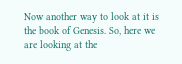Now another way to look at it is the book of Genesis. So, here we are looking at the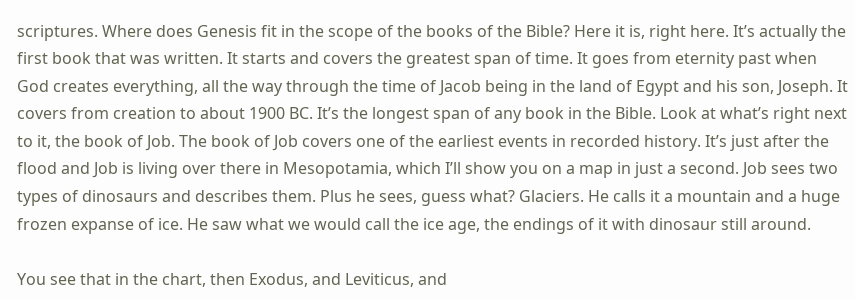scriptures. Where does Genesis fit in the scope of the books of the Bible? Here it is, right here. It’s actually the first book that was written. It starts and covers the greatest span of time. It goes from eternity past when God creates everything, all the way through the time of Jacob being in the land of Egypt and his son, Joseph. It covers from creation to about 1900 BC. It’s the longest span of any book in the Bible. Look at what’s right next to it, the book of Job. The book of Job covers one of the earliest events in recorded history. It’s just after the flood and Job is living over there in Mesopotamia, which I’ll show you on a map in just a second. Job sees two types of dinosaurs and describes them. Plus he sees, guess what? Glaciers. He calls it a mountain and a huge frozen expanse of ice. He saw what we would call the ice age, the endings of it with dinosaur still around.

You see that in the chart, then Exodus, and Leviticus, and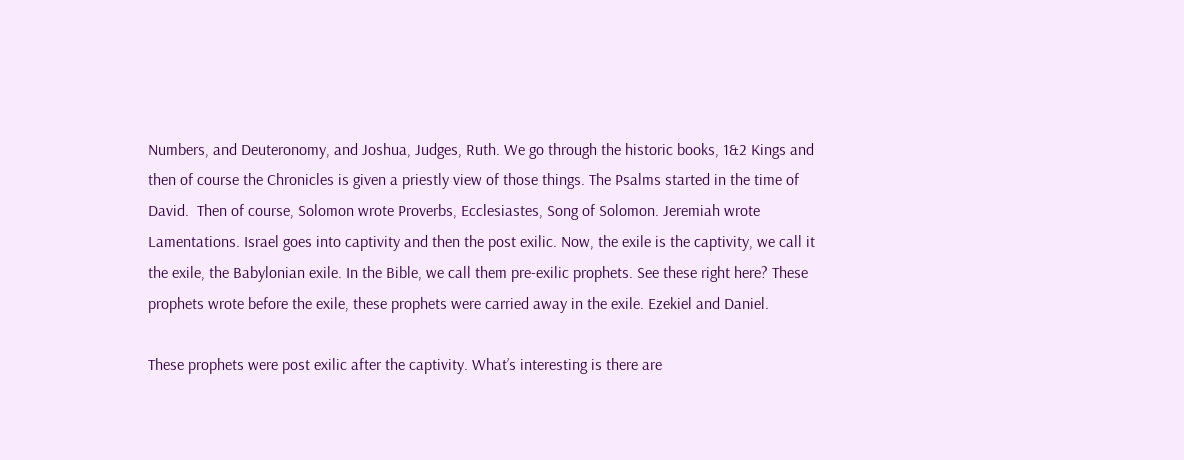Numbers, and Deuteronomy, and Joshua, Judges, Ruth. We go through the historic books, 1&2 Kings and then of course the Chronicles is given a priestly view of those things. The Psalms started in the time of David.  Then of course, Solomon wrote Proverbs, Ecclesiastes, Song of Solomon. Jeremiah wrote Lamentations. Israel goes into captivity and then the post exilic. Now, the exile is the captivity, we call it the exile, the Babylonian exile. In the Bible, we call them pre-exilic prophets. See these right here? These prophets wrote before the exile, these prophets were carried away in the exile. Ezekiel and Daniel.

These prophets were post exilic after the captivity. What’s interesting is there are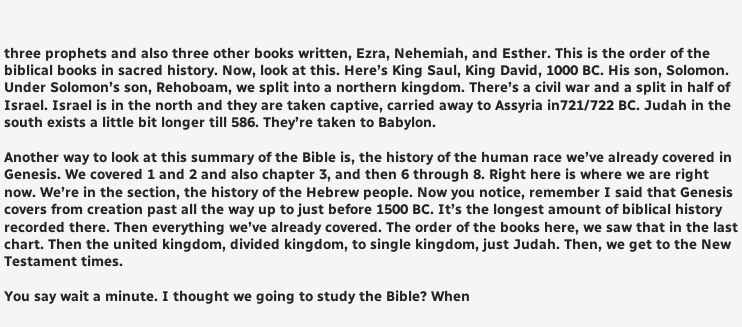three prophets and also three other books written, Ezra, Nehemiah, and Esther. This is the order of the biblical books in sacred history. Now, look at this. Here’s King Saul, King David, 1000 BC. His son, Solomon. Under Solomon’s son, Rehoboam, we split into a northern kingdom. There’s a civil war and a split in half of Israel. Israel is in the north and they are taken captive, carried away to Assyria in721/722 BC. Judah in the south exists a little bit longer till 586. They’re taken to Babylon.

Another way to look at this summary of the Bible is, the history of the human race we’ve already covered in Genesis. We covered 1 and 2 and also chapter 3, and then 6 through 8. Right here is where we are right now. We’re in the section, the history of the Hebrew people. Now you notice, remember I said that Genesis covers from creation past all the way up to just before 1500 BC. It’s the longest amount of biblical history recorded there. Then everything we’ve already covered. The order of the books here, we saw that in the last chart. Then the united kingdom, divided kingdom, to single kingdom, just Judah. Then, we get to the New Testament times.

You say wait a minute. I thought we going to study the Bible? When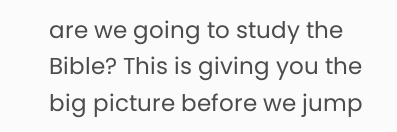are we going to study the Bible? This is giving you the big picture before we jump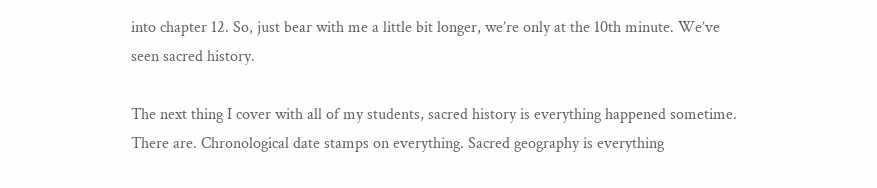into chapter 12. So, just bear with me a little bit longer, we’re only at the 10th minute. We’ve seen sacred history.

The next thing I cover with all of my students, sacred history is everything happened sometime. There are. Chronological date stamps on everything. Sacred geography is everything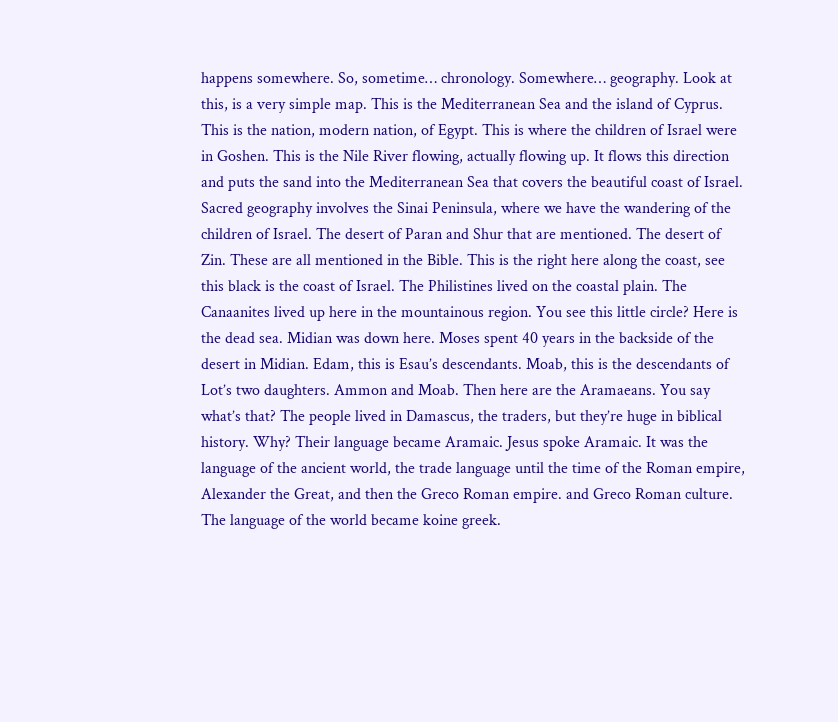happens somewhere. So, sometime… chronology. Somewhere… geography. Look at this, is a very simple map. This is the Mediterranean Sea and the island of Cyprus. This is the nation, modern nation, of Egypt. This is where the children of Israel were in Goshen. This is the Nile River flowing, actually flowing up. It flows this direction and puts the sand into the Mediterranean Sea that covers the beautiful coast of Israel. Sacred geography involves the Sinai Peninsula, where we have the wandering of the children of Israel. The desert of Paran and Shur that are mentioned. The desert of Zin. These are all mentioned in the Bible. This is the right here along the coast, see this black is the coast of Israel. The Philistines lived on the coastal plain. The Canaanites lived up here in the mountainous region. You see this little circle? Here is the dead sea. Midian was down here. Moses spent 40 years in the backside of the desert in Midian. Edam, this is Esau’s descendants. Moab, this is the descendants of Lot’s two daughters. Ammon and Moab. Then here are the Aramaeans. You say what’s that? The people lived in Damascus, the traders, but they’re huge in biblical history. Why? Their language became Aramaic. Jesus spoke Aramaic. It was the language of the ancient world, the trade language until the time of the Roman empire, Alexander the Great, and then the Greco Roman empire. and Greco Roman culture. The language of the world became koine greek.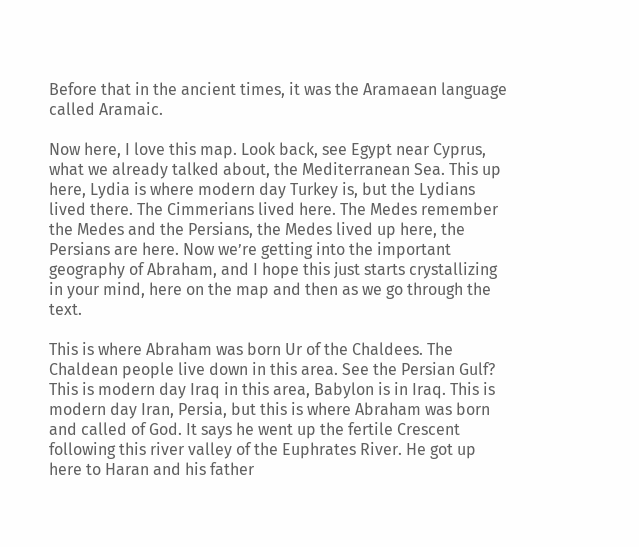Before that in the ancient times, it was the Aramaean language called Aramaic.

Now here, I love this map. Look back, see Egypt near Cyprus, what we already talked about, the Mediterranean Sea. This up here, Lydia is where modern day Turkey is, but the Lydians lived there. The Cimmerians lived here. The Medes remember the Medes and the Persians, the Medes lived up here, the Persians are here. Now we’re getting into the important geography of Abraham, and I hope this just starts crystallizing in your mind, here on the map and then as we go through the text.

This is where Abraham was born Ur of the Chaldees. The Chaldean people live down in this area. See the Persian Gulf? This is modern day Iraq in this area, Babylon is in Iraq. This is modern day Iran, Persia, but this is where Abraham was born and called of God. It says he went up the fertile Crescent following this river valley of the Euphrates River. He got up here to Haran and his father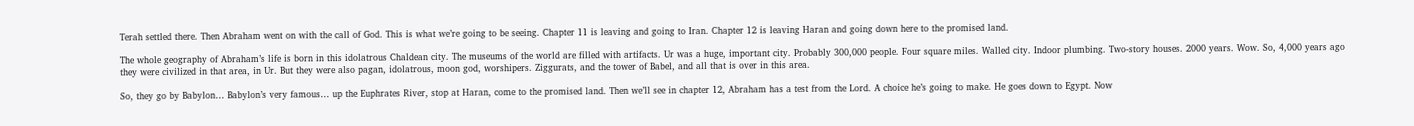Terah settled there. Then Abraham went on with the call of God. This is what we’re going to be seeing. Chapter 11 is leaving and going to Iran. Chapter 12 is leaving Haran and going down here to the promised land.

The whole geography of Abraham’s life is born in this idolatrous Chaldean city. The museums of the world are filled with artifacts. Ur was a huge, important city. Probably 300,000 people. Four square miles. Walled city. Indoor plumbing. Two-story houses. 2000 years. Wow. So, 4,000 years ago they were civilized in that area, in Ur. But they were also pagan, idolatrous, moon god, worshipers. Ziggurats, and the tower of Babel, and all that is over in this area.

So, they go by Babylon… Babylon’s very famous… up the Euphrates River, stop at Haran, come to the promised land. Then we’ll see in chapter 12, Abraham has a test from the Lord. A choice he’s going to make. He goes down to Egypt. Now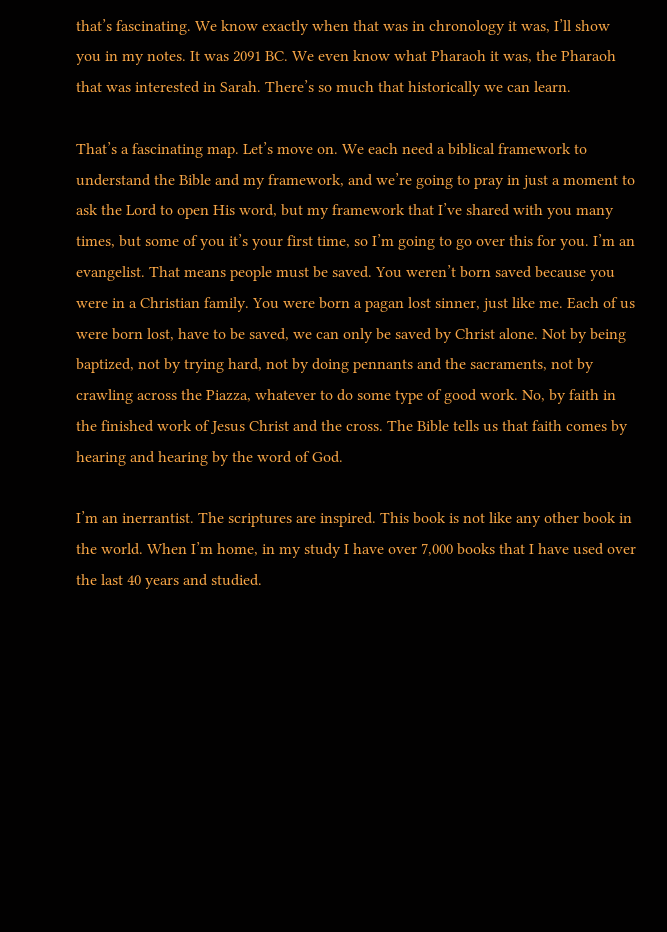that’s fascinating. We know exactly when that was in chronology it was, I’ll show you in my notes. It was 2091 BC. We even know what Pharaoh it was, the Pharaoh that was interested in Sarah. There’s so much that historically we can learn.

That’s a fascinating map. Let’s move on. We each need a biblical framework to understand the Bible and my framework, and we’re going to pray in just a moment to ask the Lord to open His word, but my framework that I’ve shared with you many times, but some of you it’s your first time, so I’m going to go over this for you. I’m an evangelist. That means people must be saved. You weren’t born saved because you were in a Christian family. You were born a pagan lost sinner, just like me. Each of us were born lost, have to be saved, we can only be saved by Christ alone. Not by being baptized, not by trying hard, not by doing pennants and the sacraments, not by crawling across the Piazza, whatever to do some type of good work. No, by faith in the finished work of Jesus Christ and the cross. The Bible tells us that faith comes by hearing and hearing by the word of God.

I’m an inerrantist. The scriptures are inspired. This book is not like any other book in the world. When I’m home, in my study I have over 7,000 books that I have used over the last 40 years and studied.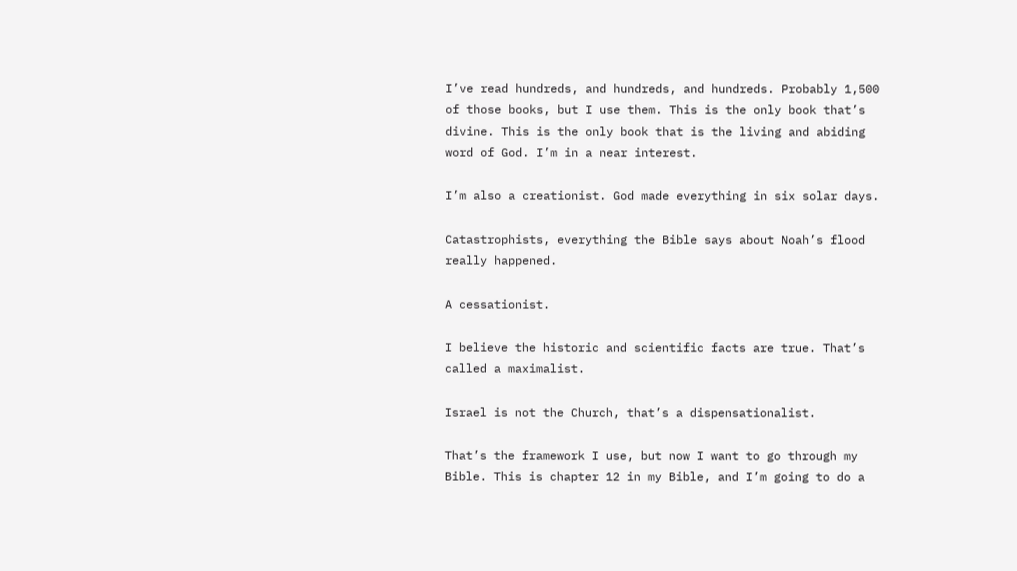I’ve read hundreds, and hundreds, and hundreds. Probably 1,500 of those books, but I use them. This is the only book that’s divine. This is the only book that is the living and abiding word of God. I’m in a near interest.

I’m also a creationist. God made everything in six solar days.

Catastrophists, everything the Bible says about Noah’s flood really happened.

A cessationist.

I believe the historic and scientific facts are true. That’s called a maximalist.

Israel is not the Church, that’s a dispensationalist.

That’s the framework I use, but now I want to go through my Bible. This is chapter 12 in my Bible, and I’m going to do a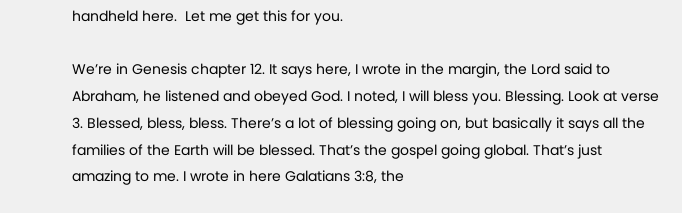handheld here.  Let me get this for you.

We’re in Genesis chapter 12. It says here, I wrote in the margin, the Lord said to Abraham, he listened and obeyed God. I noted, I will bless you. Blessing. Look at verse 3. Blessed, bless, bless. There’s a lot of blessing going on, but basically it says all the families of the Earth will be blessed. That’s the gospel going global. That’s just amazing to me. I wrote in here Galatians 3:8, the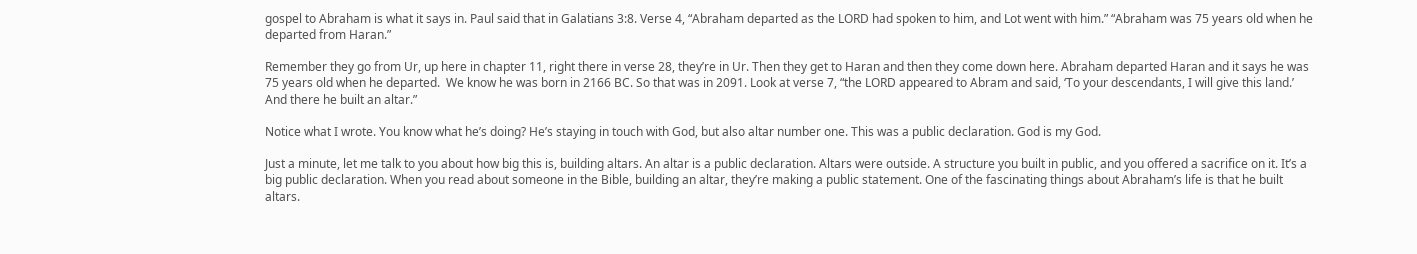gospel to Abraham is what it says in. Paul said that in Galatians 3:8. Verse 4, “Abraham departed as the LORD had spoken to him, and Lot went with him.” “Abraham was 75 years old when he departed from Haran.”

Remember they go from Ur, up here in chapter 11, right there in verse 28, they’re in Ur. Then they get to Haran and then they come down here. Abraham departed Haran and it says he was 75 years old when he departed.  We know he was born in 2166 BC. So that was in 2091. Look at verse 7, “the LORD appeared to Abram and said, ‘To your descendants, I will give this land.’ And there he built an altar.”

Notice what I wrote. You know what he’s doing? He’s staying in touch with God, but also altar number one. This was a public declaration. God is my God.

Just a minute, let me talk to you about how big this is, building altars. An altar is a public declaration. Altars were outside. A structure you built in public, and you offered a sacrifice on it. It’s a big public declaration. When you read about someone in the Bible, building an altar, they’re making a public statement. One of the fascinating things about Abraham’s life is that he built altars.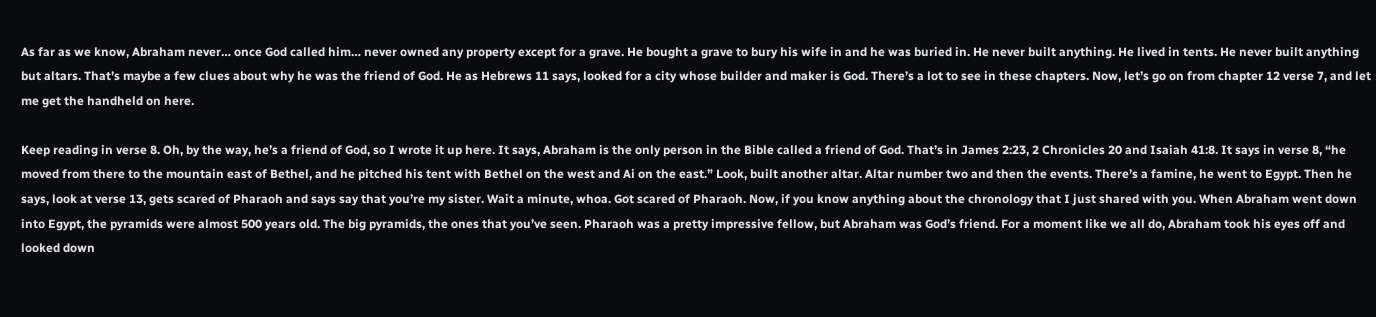As far as we know, Abraham never… once God called him… never owned any property except for a grave. He bought a grave to bury his wife in and he was buried in. He never built anything. He lived in tents. He never built anything but altars. That’s maybe a few clues about why he was the friend of God. He as Hebrews 11 says, looked for a city whose builder and maker is God. There’s a lot to see in these chapters. Now, let’s go on from chapter 12 verse 7, and let me get the handheld on here.

Keep reading in verse 8. Oh, by the way, he’s a friend of God, so I wrote it up here. It says, Abraham is the only person in the Bible called a friend of God. That’s in James 2:23, 2 Chronicles 20 and Isaiah 41:8. It says in verse 8, “he moved from there to the mountain east of Bethel, and he pitched his tent with Bethel on the west and Ai on the east.” Look, built another altar. Altar number two and then the events. There’s a famine, he went to Egypt. Then he says, look at verse 13, gets scared of Pharaoh and says say that you’re my sister. Wait a minute, whoa. Got scared of Pharaoh. Now, if you know anything about the chronology that I just shared with you. When Abraham went down into Egypt, the pyramids were almost 500 years old. The big pyramids, the ones that you’ve seen. Pharaoh was a pretty impressive fellow, but Abraham was God’s friend. For a moment like we all do, Abraham took his eyes off and looked down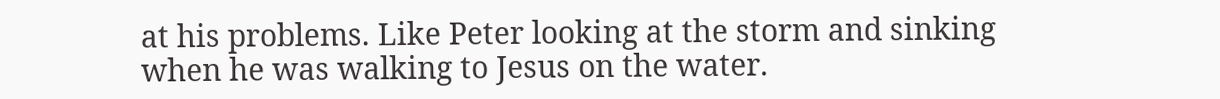at his problems. Like Peter looking at the storm and sinking when he was walking to Jesus on the water.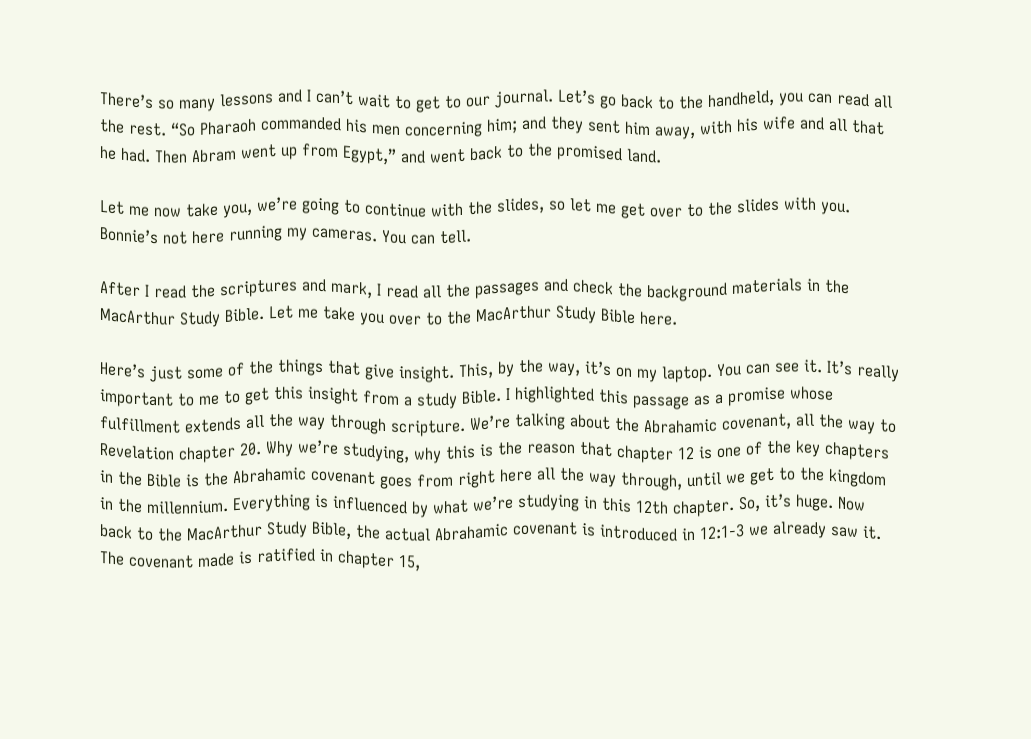There’s so many lessons and I can’t wait to get to our journal. Let’s go back to the handheld, you can read all the rest. “So Pharaoh commanded his men concerning him; and they sent him away, with his wife and all that he had. Then Abram went up from Egypt,” and went back to the promised land.

Let me now take you, we’re going to continue with the slides, so let me get over to the slides with you. Bonnie’s not here running my cameras. You can tell.

After I read the scriptures and mark, I read all the passages and check the background materials in the MacArthur Study Bible. Let me take you over to the MacArthur Study Bible here.

Here’s just some of the things that give insight. This, by the way, it’s on my laptop. You can see it. It’s really important to me to get this insight from a study Bible. I highlighted this passage as a promise whose fulfillment extends all the way through scripture. We’re talking about the Abrahamic covenant, all the way to Revelation chapter 20. Why we’re studying, why this is the reason that chapter 12 is one of the key chapters in the Bible is the Abrahamic covenant goes from right here all the way through, until we get to the kingdom in the millennium. Everything is influenced by what we’re studying in this 12th chapter. So, it’s huge. Now back to the MacArthur Study Bible, the actual Abrahamic covenant is introduced in 12:1-3 we already saw it.  The covenant made is ratified in chapter 15,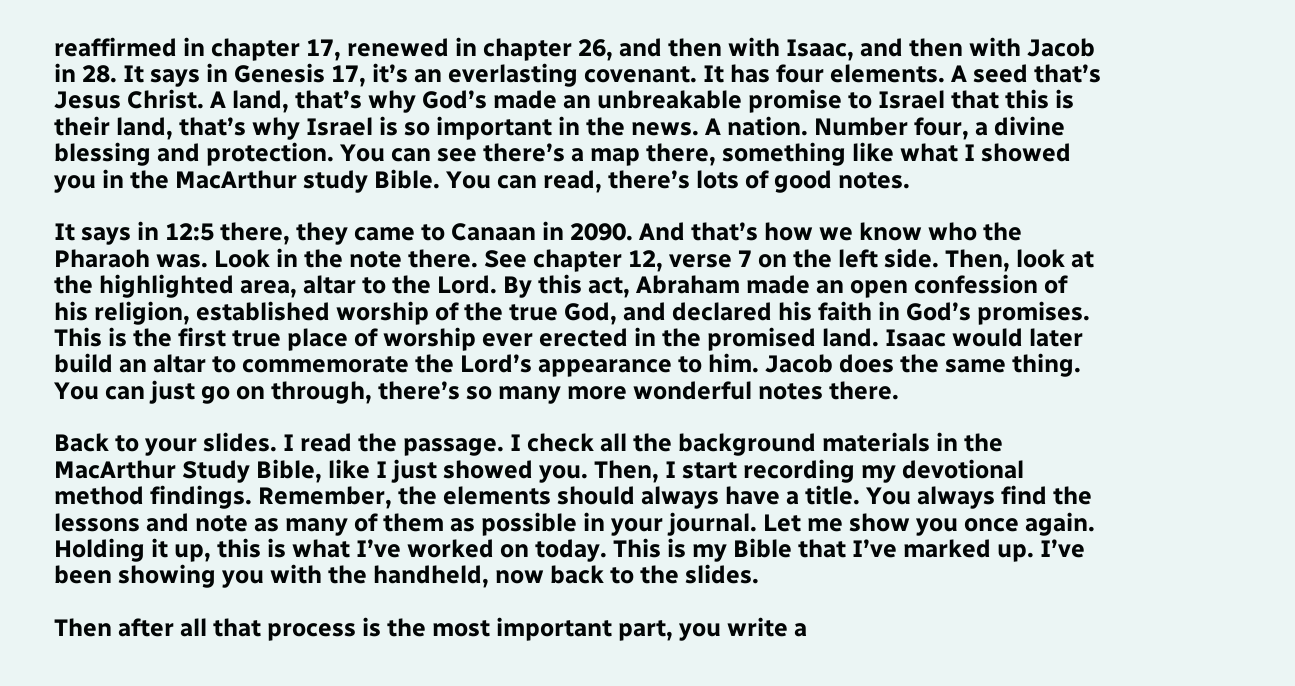reaffirmed in chapter 17, renewed in chapter 26, and then with Isaac, and then with Jacob in 28. It says in Genesis 17, it’s an everlasting covenant. It has four elements. A seed that’s Jesus Christ. A land, that’s why God’s made an unbreakable promise to Israel that this is their land, that’s why Israel is so important in the news. A nation. Number four, a divine blessing and protection. You can see there’s a map there, something like what I showed you in the MacArthur study Bible. You can read, there’s lots of good notes.

It says in 12:5 there, they came to Canaan in 2090. And that’s how we know who the Pharaoh was. Look in the note there. See chapter 12, verse 7 on the left side. Then, look at the highlighted area, altar to the Lord. By this act, Abraham made an open confession of his religion, established worship of the true God, and declared his faith in God’s promises. This is the first true place of worship ever erected in the promised land. Isaac would later build an altar to commemorate the Lord’s appearance to him. Jacob does the same thing. You can just go on through, there’s so many more wonderful notes there.

Back to your slides. I read the passage. I check all the background materials in the MacArthur Study Bible, like I just showed you. Then, I start recording my devotional method findings. Remember, the elements should always have a title. You always find the lessons and note as many of them as possible in your journal. Let me show you once again. Holding it up, this is what I’ve worked on today. This is my Bible that I’ve marked up. I’ve been showing you with the handheld, now back to the slides.

Then after all that process is the most important part, you write a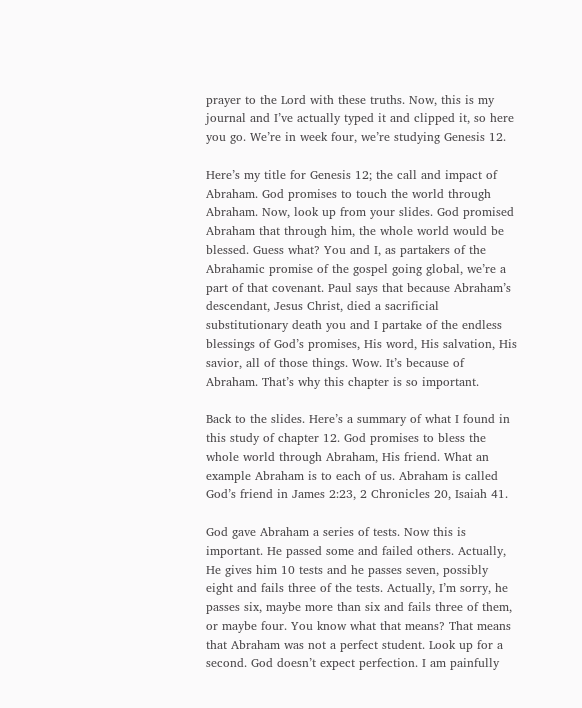prayer to the Lord with these truths. Now, this is my journal and I’ve actually typed it and clipped it, so here you go. We’re in week four, we’re studying Genesis 12.

Here’s my title for Genesis 12; the call and impact of Abraham. God promises to touch the world through Abraham. Now, look up from your slides. God promised Abraham that through him, the whole world would be blessed. Guess what? You and I, as partakers of the Abrahamic promise of the gospel going global, we’re a part of that covenant. Paul says that because Abraham’s descendant, Jesus Christ, died a sacrificial substitutionary death you and I partake of the endless blessings of God’s promises, His word, His salvation, His savior, all of those things. Wow. It’s because of Abraham. That’s why this chapter is so important.

Back to the slides. Here’s a summary of what I found in this study of chapter 12. God promises to bless the whole world through Abraham, His friend. What an example Abraham is to each of us. Abraham is called God’s friend in James 2:23, 2 Chronicles 20, Isaiah 41.

God gave Abraham a series of tests. Now this is important. He passed some and failed others. Actually, He gives him 10 tests and he passes seven, possibly eight and fails three of the tests. Actually, I’m sorry, he passes six, maybe more than six and fails three of them, or maybe four. You know what that means? That means that Abraham was not a perfect student. Look up for a second. God doesn’t expect perfection. I am painfully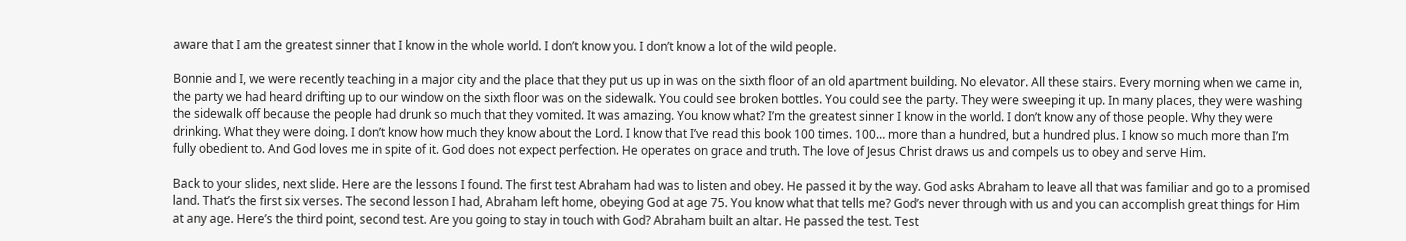aware that I am the greatest sinner that I know in the whole world. I don’t know you. I don’t know a lot of the wild people.

Bonnie and I, we were recently teaching in a major city and the place that they put us up in was on the sixth floor of an old apartment building. No elevator. All these stairs. Every morning when we came in, the party we had heard drifting up to our window on the sixth floor was on the sidewalk. You could see broken bottles. You could see the party. They were sweeping it up. In many places, they were washing the sidewalk off because the people had drunk so much that they vomited. It was amazing. You know what? I’m the greatest sinner I know in the world. I don’t know any of those people. Why they were drinking. What they were doing. I don’t know how much they know about the Lord. I know that I’ve read this book 100 times. 100… more than a hundred, but a hundred plus. I know so much more than I’m fully obedient to. And God loves me in spite of it. God does not expect perfection. He operates on grace and truth. The love of Jesus Christ draws us and compels us to obey and serve Him.

Back to your slides, next slide. Here are the lessons I found. The first test Abraham had was to listen and obey. He passed it by the way. God asks Abraham to leave all that was familiar and go to a promised land. That’s the first six verses. The second lesson I had, Abraham left home, obeying God at age 75. You know what that tells me? God’s never through with us and you can accomplish great things for Him at any age. Here’s the third point, second test. Are you going to stay in touch with God? Abraham built an altar. He passed the test. Test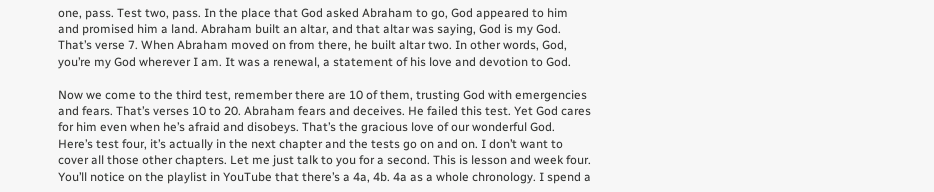one, pass. Test two, pass. In the place that God asked Abraham to go, God appeared to him and promised him a land. Abraham built an altar, and that altar was saying, God is my God. That’s verse 7. When Abraham moved on from there, he built altar two. In other words, God, you’re my God wherever I am. It was a renewal, a statement of his love and devotion to God.

Now we come to the third test, remember there are 10 of them, trusting God with emergencies and fears. That’s verses 10 to 20. Abraham fears and deceives. He failed this test. Yet God cares for him even when he’s afraid and disobeys. That’s the gracious love of our wonderful God. Here’s test four, it’s actually in the next chapter and the tests go on and on. I don’t want to cover all those other chapters. Let me just talk to you for a second. This is lesson and week four. You’ll notice on the playlist in YouTube that there’s a 4a, 4b. 4a as a whole chronology. I spend a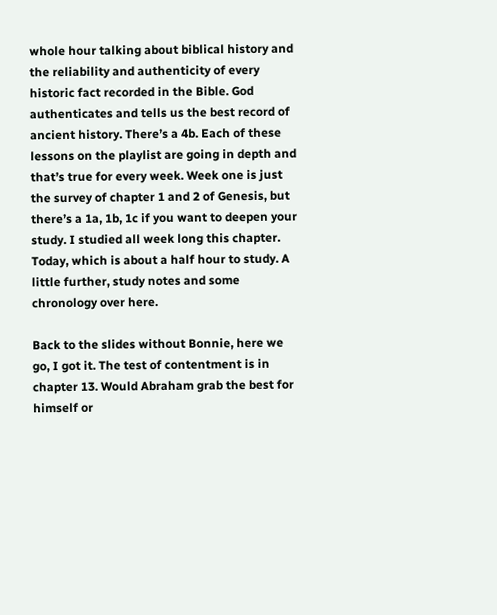whole hour talking about biblical history and the reliability and authenticity of every historic fact recorded in the Bible. God authenticates and tells us the best record of ancient history. There’s a 4b. Each of these lessons on the playlist are going in depth and that’s true for every week. Week one is just the survey of chapter 1 and 2 of Genesis, but there’s a 1a, 1b, 1c if you want to deepen your study. I studied all week long this chapter. Today, which is about a half hour to study. A little further, study notes and some chronology over here.

Back to the slides without Bonnie, here we go, I got it. The test of contentment is in chapter 13. Would Abraham grab the best for himself or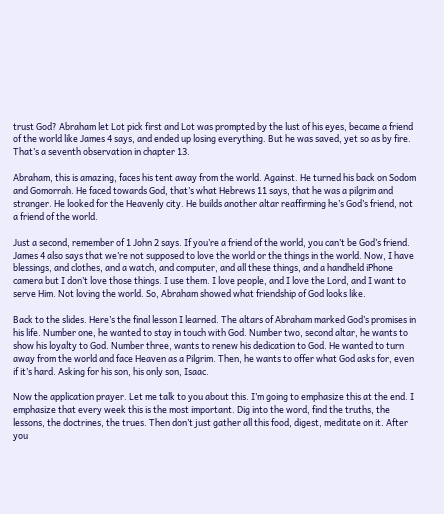trust God? Abraham let Lot pick first and Lot was prompted by the lust of his eyes, became a friend of the world like James 4 says, and ended up losing everything. But he was saved, yet so as by fire. That’s a seventh observation in chapter 13.

Abraham, this is amazing, faces his tent away from the world. Against. He turned his back on Sodom and Gomorrah. He faced towards God, that’s what Hebrews 11 says, that he was a pilgrim and stranger. He looked for the Heavenly city. He builds another altar reaffirming he’s God’s friend, not a friend of the world.

Just a second, remember of 1 John 2 says. If you’re a friend of the world, you can’t be God’s friend. James 4 also says that we’re not supposed to love the world or the things in the world. Now, I have blessings, and clothes, and a watch, and computer, and all these things, and a handheld iPhone camera but I don’t love those things. I use them. I love people, and I love the Lord, and I want to serve Him. Not loving the world. So, Abraham showed what friendship of God looks like.

Back to the slides. Here’s the final lesson I learned. The altars of Abraham marked God’s promises in his life. Number one, he wanted to stay in touch with God. Number two, second altar, he wants to show his loyalty to God. Number three, wants to renew his dedication to God. He wanted to turn away from the world and face Heaven as a Pilgrim. Then, he wants to offer what God asks for, even if it’s hard. Asking for his son, his only son, Isaac.

Now the application prayer. Let me talk to you about this. I’m going to emphasize this at the end. I emphasize that every week this is the most important. Dig into the word, find the truths, the lessons, the doctrines, the trues. Then don’t just gather all this food, digest, meditate on it. After you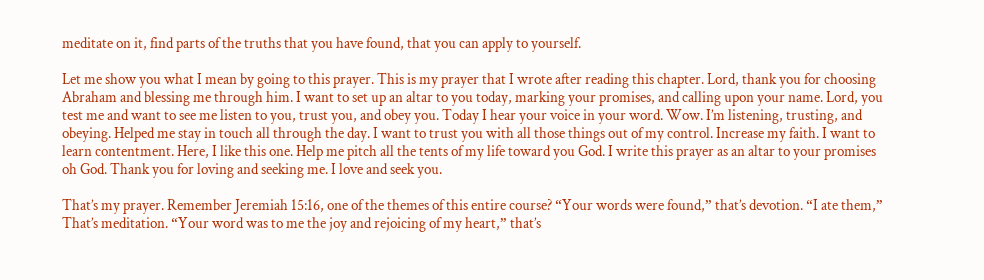meditate on it, find parts of the truths that you have found, that you can apply to yourself.

Let me show you what I mean by going to this prayer. This is my prayer that I wrote after reading this chapter. Lord, thank you for choosing Abraham and blessing me through him. I want to set up an altar to you today, marking your promises, and calling upon your name. Lord, you test me and want to see me listen to you, trust you, and obey you. Today I hear your voice in your word. Wow. I’m listening, trusting, and obeying. Helped me stay in touch all through the day. I want to trust you with all those things out of my control. Increase my faith. I want to learn contentment. Here, I like this one. Help me pitch all the tents of my life toward you God. I write this prayer as an altar to your promises oh God. Thank you for loving and seeking me. I love and seek you.

That’s my prayer. Remember Jeremiah 15:16, one of the themes of this entire course? “Your words were found,” that’s devotion. “I ate them,” That’s meditation. “Your word was to me the joy and rejoicing of my heart,” that’s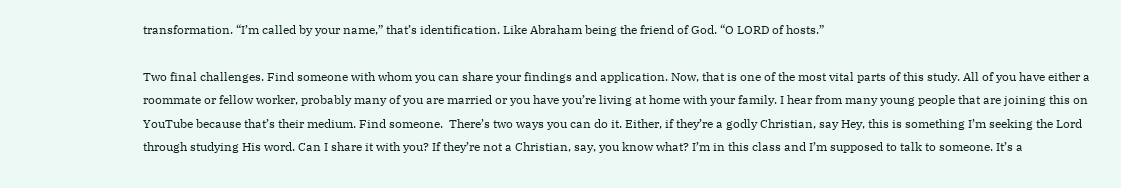transformation. “I’m called by your name,” that’s identification. Like Abraham being the friend of God. “O LORD of hosts.”

Two final challenges. Find someone with whom you can share your findings and application. Now, that is one of the most vital parts of this study. All of you have either a roommate or fellow worker, probably many of you are married or you have you’re living at home with your family. I hear from many young people that are joining this on YouTube because that’s their medium. Find someone.  There’s two ways you can do it. Either, if they’re a godly Christian, say Hey, this is something I’m seeking the Lord through studying His word. Can I share it with you? If they’re not a Christian, say, you know what? I’m in this class and I’m supposed to talk to someone. It’s a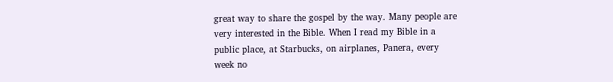great way to share the gospel by the way. Many people are very interested in the Bible. When I read my Bible in a public place, at Starbucks, on airplanes, Panera, every week no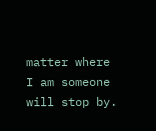matter where I am someone will stop by.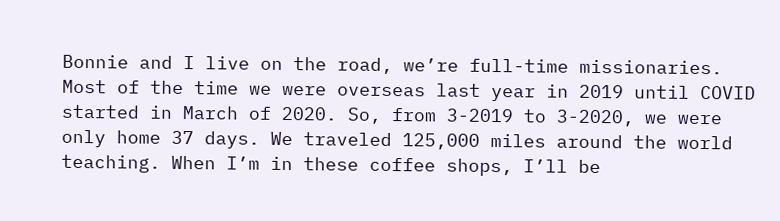Bonnie and I live on the road, we’re full-time missionaries. Most of the time we were overseas last year in 2019 until COVID started in March of 2020. So, from 3-2019 to 3-2020, we were only home 37 days. We traveled 125,000 miles around the world teaching. When I’m in these coffee shops, I’ll be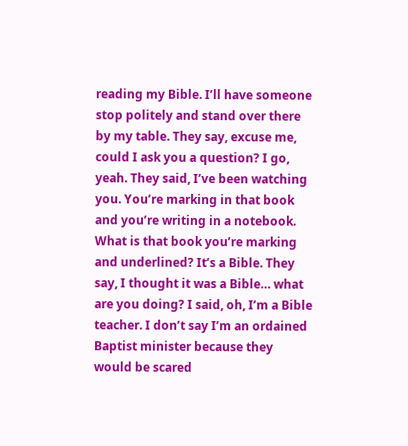reading my Bible. I’ll have someone stop politely and stand over there by my table. They say, excuse me, could I ask you a question? I go, yeah. They said, I’ve been watching you. You’re marking in that book and you’re writing in a notebook. What is that book you’re marking and underlined? It’s a Bible. They say, I thought it was a Bible… what are you doing? I said, oh, I’m a Bible teacher. I don’t say I’m an ordained Baptist minister because they would be scared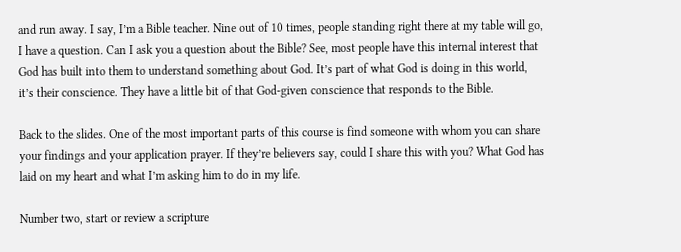and run away. I say, I’m a Bible teacher. Nine out of 10 times, people standing right there at my table will go, I have a question. Can I ask you a question about the Bible? See, most people have this internal interest that God has built into them to understand something about God. It’s part of what God is doing in this world, it’s their conscience. They have a little bit of that God-given conscience that responds to the Bible.

Back to the slides. One of the most important parts of this course is find someone with whom you can share your findings and your application prayer. If they’re believers say, could I share this with you? What God has laid on my heart and what I’m asking him to do in my life.

Number two, start or review a scripture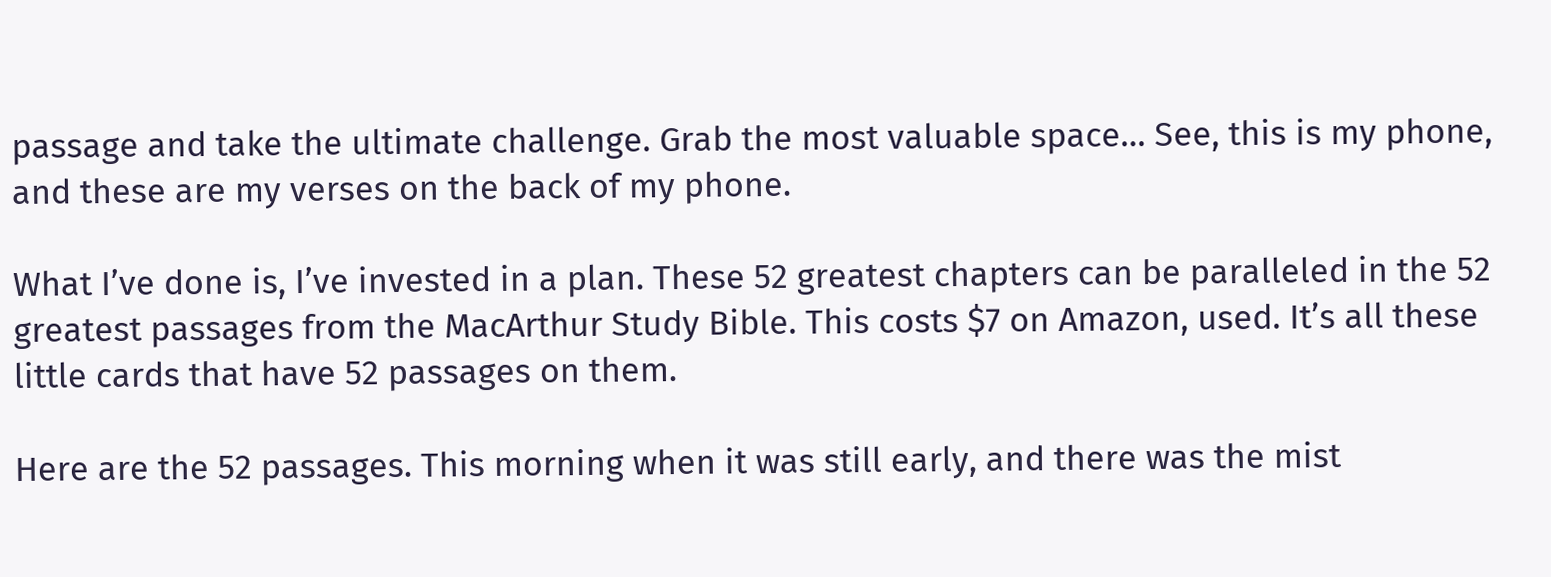passage and take the ultimate challenge. Grab the most valuable space… See, this is my phone, and these are my verses on the back of my phone.

What I’ve done is, I’ve invested in a plan. These 52 greatest chapters can be paralleled in the 52 greatest passages from the MacArthur Study Bible. This costs $7 on Amazon, used. It’s all these little cards that have 52 passages on them.

Here are the 52 passages. This morning when it was still early, and there was the mist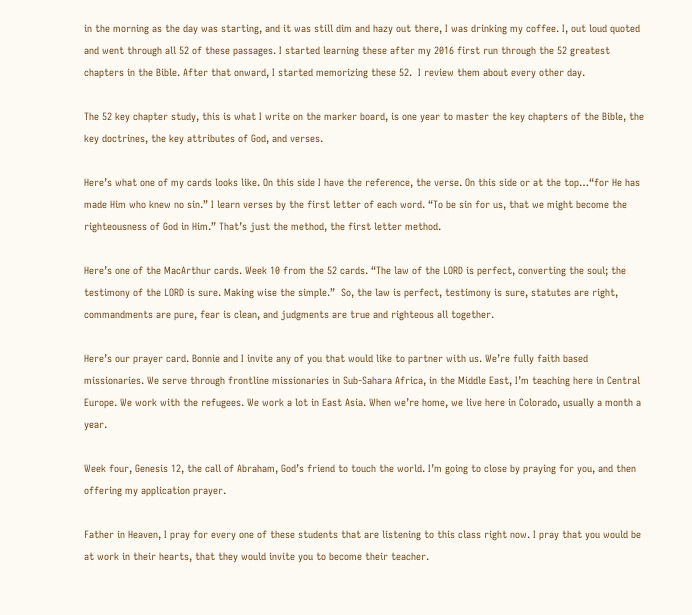in the morning as the day was starting, and it was still dim and hazy out there, I was drinking my coffee. I, out loud quoted and went through all 52 of these passages. I started learning these after my 2016 first run through the 52 greatest chapters in the Bible. After that onward, I started memorizing these 52.  I review them about every other day.

The 52 key chapter study, this is what I write on the marker board, is one year to master the key chapters of the Bible, the key doctrines, the key attributes of God, and verses.

Here’s what one of my cards looks like. On this side I have the reference, the verse. On this side or at the top…“for He has made Him who knew no sin.” I learn verses by the first letter of each word. “To be sin for us, that we might become the righteousness of God in Him.” That’s just the method, the first letter method.

Here’s one of the MacArthur cards. Week 10 from the 52 cards. “The law of the LORD is perfect, converting the soul; the testimony of the LORD is sure. Making wise the simple.”  So, the law is perfect, testimony is sure, statutes are right, commandments are pure, fear is clean, and judgments are true and righteous all together.

Here’s our prayer card. Bonnie and I invite any of you that would like to partner with us. We’re fully faith based missionaries. We serve through frontline missionaries in Sub-Sahara Africa, in the Middle East, I’m teaching here in Central Europe. We work with the refugees. We work a lot in East Asia. When we’re home, we live here in Colorado, usually a month a year.

Week four, Genesis 12, the call of Abraham, God’s friend to touch the world. I’m going to close by praying for you, and then offering my application prayer.

Father in Heaven, I pray for every one of these students that are listening to this class right now. I pray that you would be at work in their hearts, that they would invite you to become their teacher.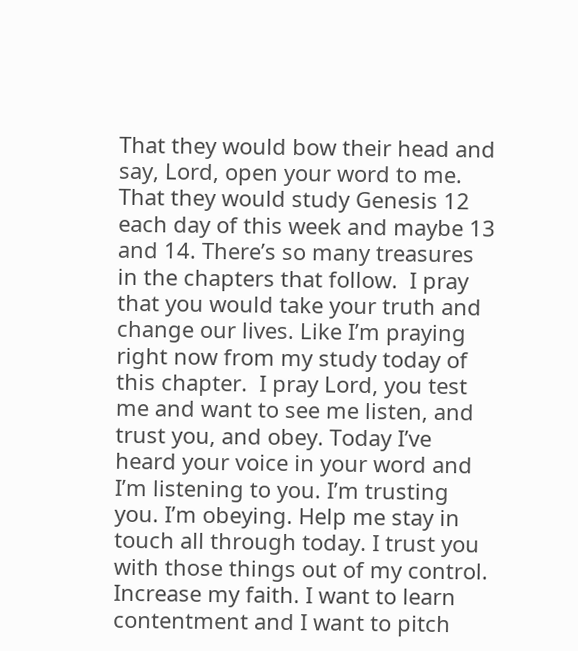That they would bow their head and say, Lord, open your word to me. That they would study Genesis 12 each day of this week and maybe 13 and 14. There’s so many treasures in the chapters that follow.  I pray that you would take your truth and change our lives. Like I’m praying right now from my study today of this chapter.  I pray Lord, you test me and want to see me listen, and trust you, and obey. Today I’ve heard your voice in your word and I’m listening to you. I’m trusting you. I’m obeying. Help me stay in touch all through today. I trust you with those things out of my control. Increase my faith. I want to learn contentment and I want to pitch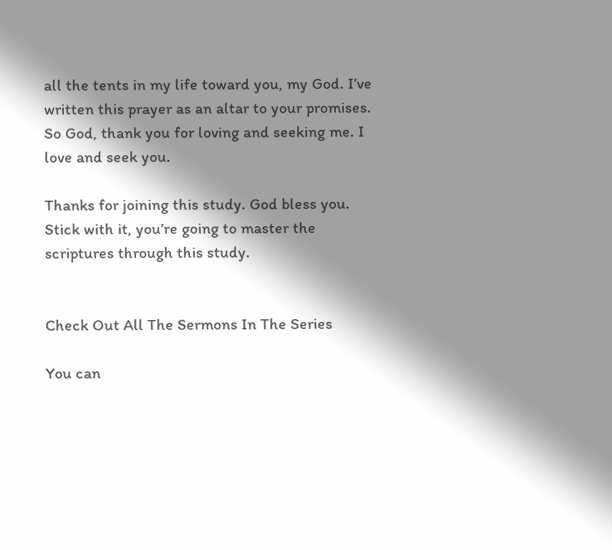all the tents in my life toward you, my God. I’ve written this prayer as an altar to your promises. So God, thank you for loving and seeking me. I love and seek you.

Thanks for joining this study. God bless you. Stick with it, you’re going to master the scriptures through this study.


Check Out All The Sermons In The Series

You can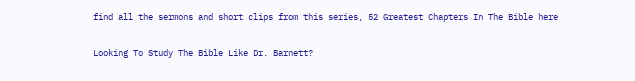find all the sermons and short clips from this series, 52 Greatest Chapters In The Bible here

Looking To Study The Bible Like Dr. Barnett?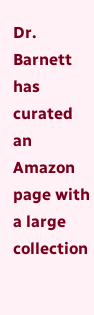Dr. Barnett has curated an Amazon page with a large collection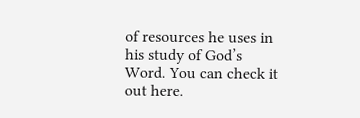of resources he uses in his study of God’s Word. You can check it out here.